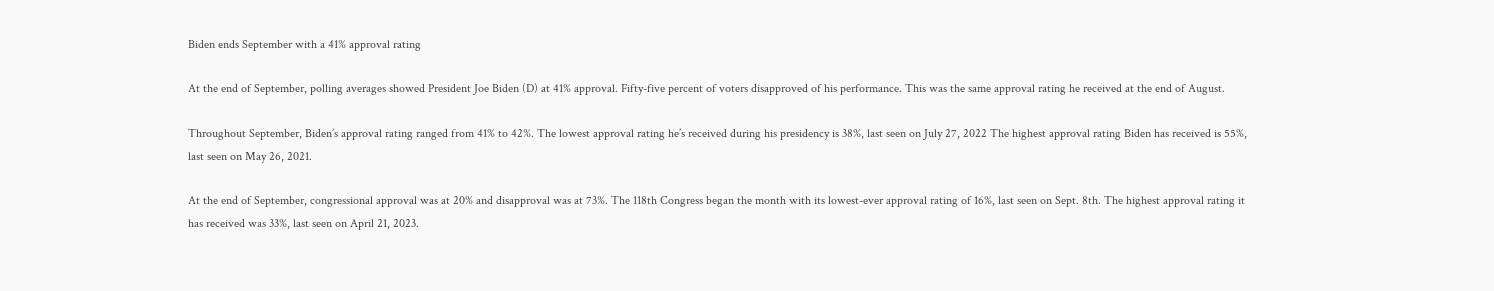Biden ends September with a 41% approval rating

At the end of September, polling averages showed President Joe Biden (D) at 41% approval. Fifty-five percent of voters disapproved of his performance. This was the same approval rating he received at the end of August.

Throughout September, Biden’s approval rating ranged from 41% to 42%. The lowest approval rating he’s received during his presidency is 38%, last seen on July 27, 2022 The highest approval rating Biden has received is 55%, last seen on May 26, 2021.

At the end of September, congressional approval was at 20% and disapproval was at 73%. The 118th Congress began the month with its lowest-ever approval rating of 16%, last seen on Sept. 8th. The highest approval rating it has received was 33%, last seen on April 21, 2023.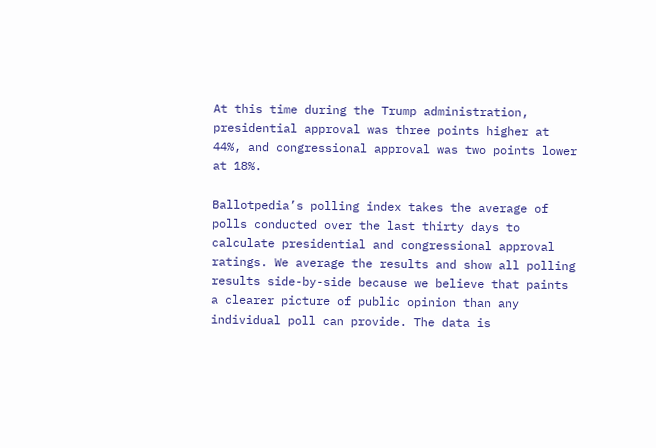At this time during the Trump administration, presidential approval was three points higher at 44%, and congressional approval was two points lower at 18%.

Ballotpedia’s polling index takes the average of polls conducted over the last thirty days to calculate presidential and congressional approval ratings. We average the results and show all polling results side-by-side because we believe that paints a clearer picture of public opinion than any individual poll can provide. The data is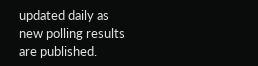updated daily as new polling results are published.